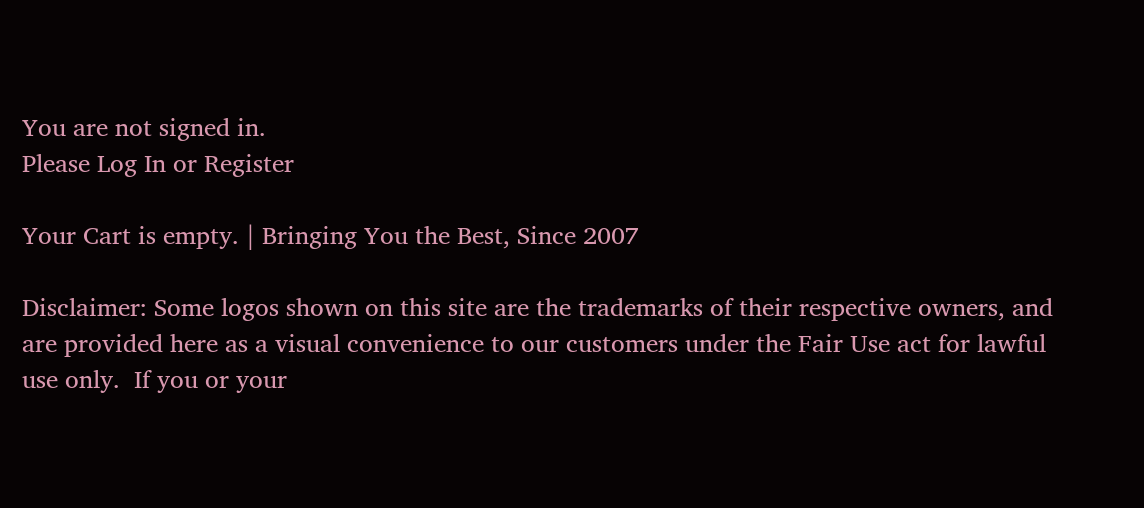You are not signed in.
Please Log In or Register

Your Cart is empty. | Bringing You the Best, Since 2007

Disclaimer: Some logos shown on this site are the trademarks of their respective owners, and are provided here as a visual convenience to our customers under the Fair Use act for lawful use only.  If you or your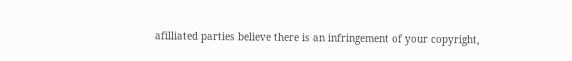afilliated parties believe there is an infringement of your copyright,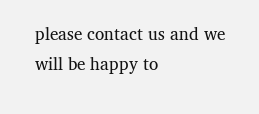please contact us and we will be happy to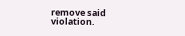remove said violation.